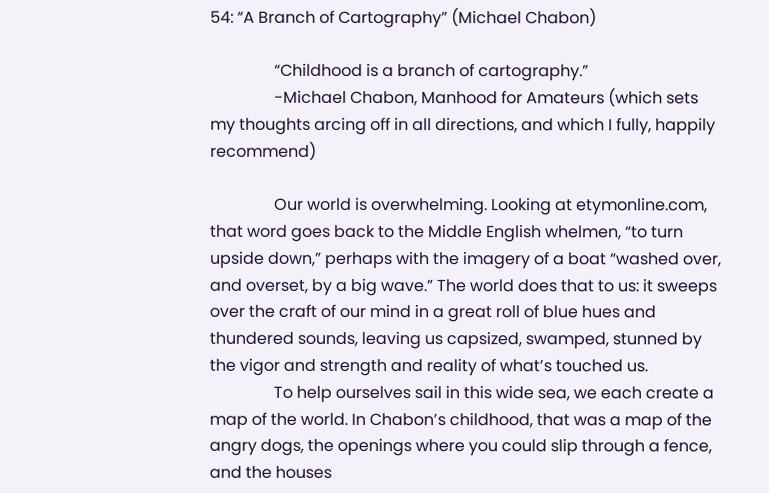54: “A Branch of Cartography” (Michael Chabon)

                “Childhood is a branch of cartography.”
                -Michael Chabon, Manhood for Amateurs (which sets my thoughts arcing off in all directions, and which I fully, happily recommend)

                Our world is overwhelming. Looking at etymonline.com, that word goes back to the Middle English whelmen, “to turn upside down,” perhaps with the imagery of a boat “washed over, and overset, by a big wave.” The world does that to us: it sweeps over the craft of our mind in a great roll of blue hues and thundered sounds, leaving us capsized, swamped, stunned by the vigor and strength and reality of what’s touched us.
                To help ourselves sail in this wide sea, we each create a map of the world. In Chabon’s childhood, that was a map of the angry dogs, the openings where you could slip through a fence, and the houses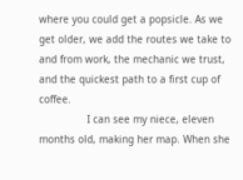where you could get a popsicle. As we get older, we add the routes we take to and from work, the mechanic we trust, and the quickest path to a first cup of coffee.
                I can see my niece, eleven months old, making her map. When she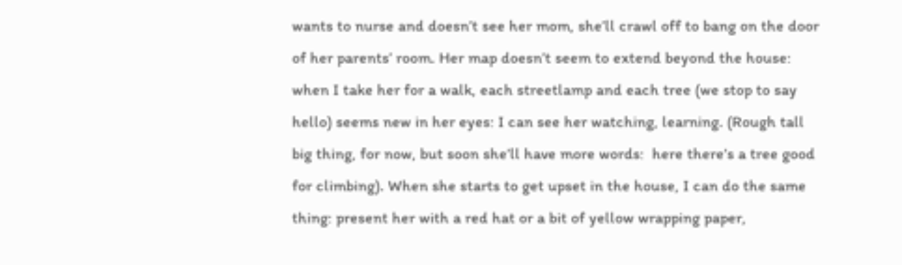wants to nurse and doesn’t see her mom, she’ll crawl off to bang on the door of her parents’ room. Her map doesn’t seem to extend beyond the house: when I take her for a walk, each streetlamp and each tree (we stop to say hello) seems new in her eyes: I can see her watching, learning. (Rough tall big thing, for now, but soon she’ll have more words:  here there’s a tree good for climbing). When she starts to get upset in the house, I can do the same thing: present her with a red hat or a bit of yellow wrapping paper,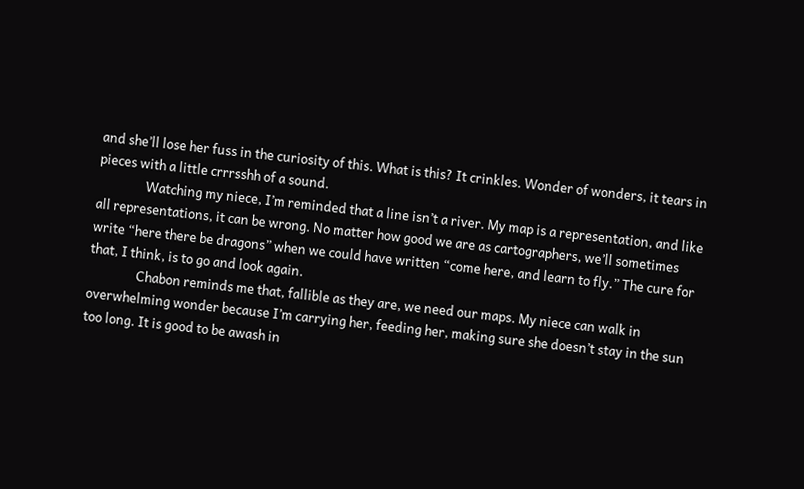and she’ll lose her fuss in the curiosity of this. What is this? It crinkles. Wonder of wonders, it tears in pieces with a little crrrsshh of a sound.
                Watching my niece, I’m reminded that a line isn’t a river. My map is a representation, and like all representations, it can be wrong. No matter how good we are as cartographers, we’ll sometimes write “here there be dragons” when we could have written “come here, and learn to fly.” The cure for that, I think, is to go and look again.
                Chabon reminds me that, fallible as they are, we need our maps. My niece can walk in overwhelming wonder because I’m carrying her, feeding her, making sure she doesn’t stay in the sun too long. It is good to be awash in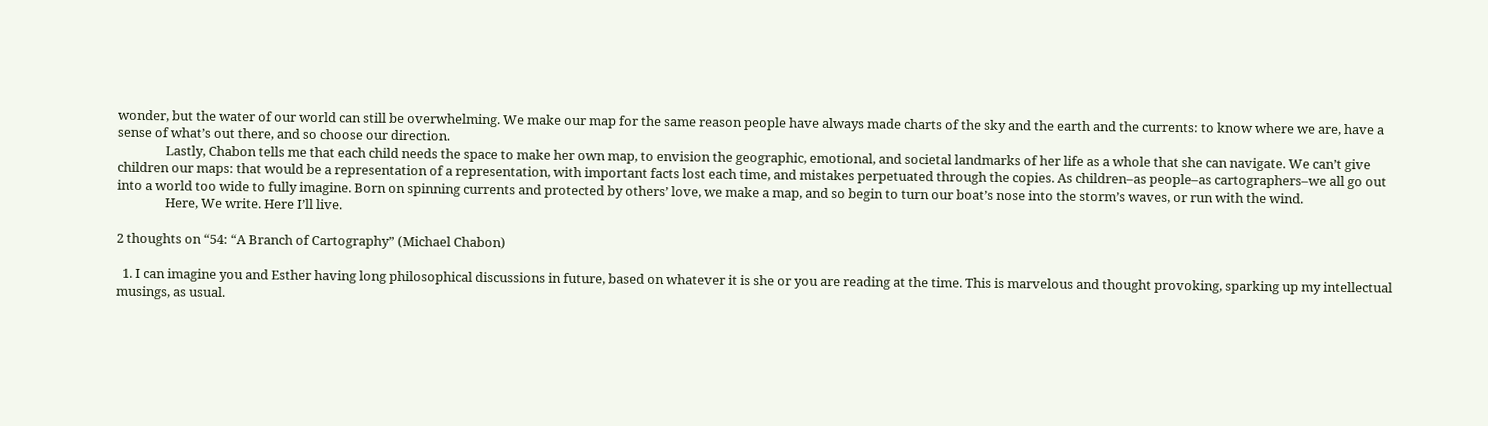wonder, but the water of our world can still be overwhelming. We make our map for the same reason people have always made charts of the sky and the earth and the currents: to know where we are, have a sense of what’s out there, and so choose our direction.
                Lastly, Chabon tells me that each child needs the space to make her own map, to envision the geographic, emotional, and societal landmarks of her life as a whole that she can navigate. We can’t give children our maps: that would be a representation of a representation, with important facts lost each time, and mistakes perpetuated through the copies. As children–as people–as cartographers–we all go out into a world too wide to fully imagine. Born on spinning currents and protected by others’ love, we make a map, and so begin to turn our boat’s nose into the storm’s waves, or run with the wind.
                Here, We write. Here I’ll live.

2 thoughts on “54: “A Branch of Cartography” (Michael Chabon)

  1. I can imagine you and Esther having long philosophical discussions in future, based on whatever it is she or you are reading at the time. This is marvelous and thought provoking, sparking up my intellectual musings, as usual.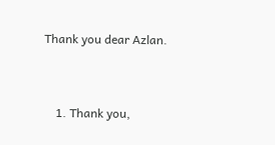Thank you dear Azlan.


    1. Thank you,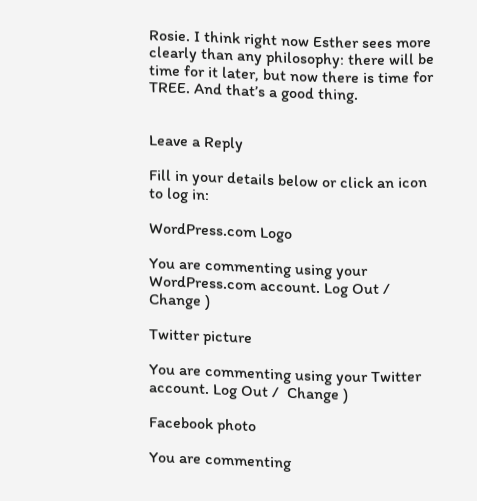Rosie. I think right now Esther sees more clearly than any philosophy: there will be time for it later, but now there is time for TREE. And that’s a good thing.


Leave a Reply

Fill in your details below or click an icon to log in:

WordPress.com Logo

You are commenting using your WordPress.com account. Log Out /  Change )

Twitter picture

You are commenting using your Twitter account. Log Out /  Change )

Facebook photo

You are commenting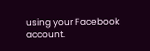using your Facebook account.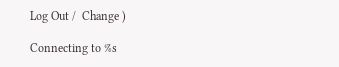Log Out /  Change )

Connecting to %s